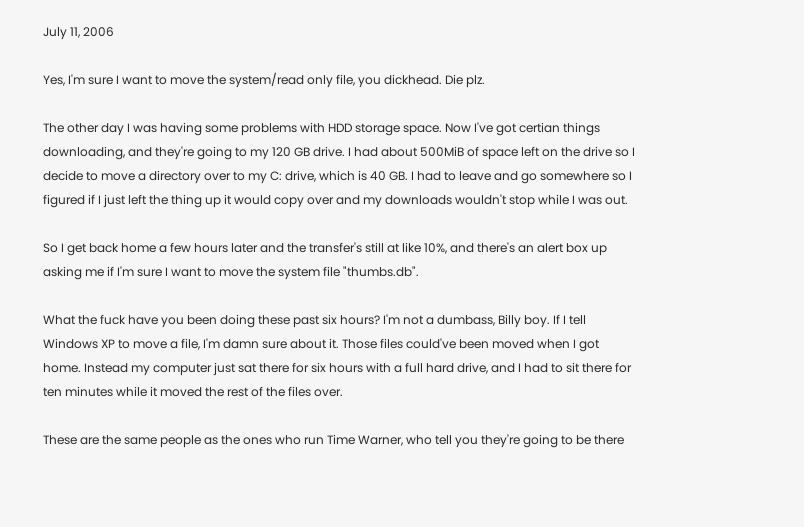July 11, 2006

Yes, I'm sure I want to move the system/read only file, you dickhead. Die plz.

The other day I was having some problems with HDD storage space. Now I've got certian things downloading, and they're going to my 120 GB drive. I had about 500MiB of space left on the drive so I decide to move a directory over to my C: drive, which is 40 GB. I had to leave and go somewhere so I figured if I just left the thing up it would copy over and my downloads wouldn't stop while I was out.

So I get back home a few hours later and the transfer's still at like 10%, and there's an alert box up asking me if I'm sure I want to move the system file "thumbs.db".

What the fuck have you been doing these past six hours? I'm not a dumbass, Billy boy. If I tell Windows XP to move a file, I'm damn sure about it. Those files could've been moved when I got home. Instead my computer just sat there for six hours with a full hard drive, and I had to sit there for ten minutes while it moved the rest of the files over.

These are the same people as the ones who run Time Warner, who tell you they're going to be there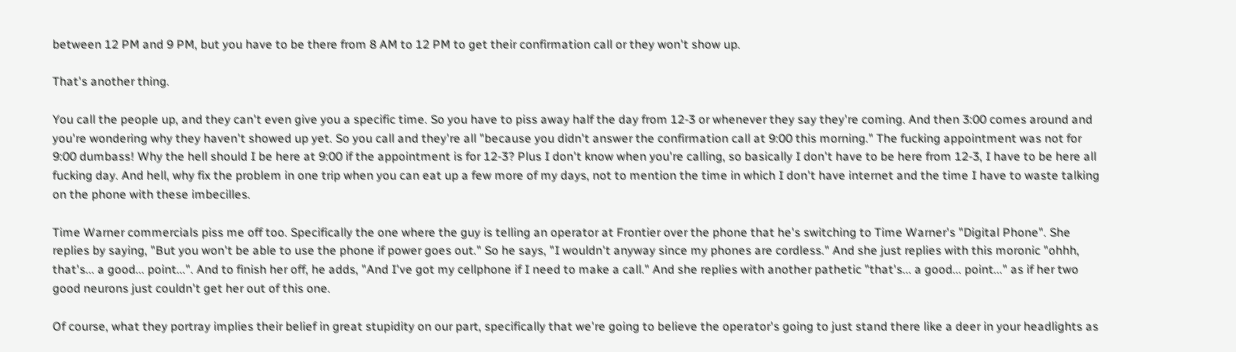between 12 PM and 9 PM, but you have to be there from 8 AM to 12 PM to get their confirmation call or they won't show up.

That's another thing.

You call the people up, and they can't even give you a specific time. So you have to piss away half the day from 12-3 or whenever they say they're coming. And then 3:00 comes around and you're wondering why they haven't showed up yet. So you call and they're all "because you didn't answer the confirmation call at 9:00 this morning." The fucking appointment was not for 9:00 dumbass! Why the hell should I be here at 9:00 if the appointment is for 12-3? Plus I don't know when you're calling, so basically I don't have to be here from 12-3, I have to be here all fucking day. And hell, why fix the problem in one trip when you can eat up a few more of my days, not to mention the time in which I don't have internet and the time I have to waste talking on the phone with these imbecilles.

Time Warner commercials piss me off too. Specifically the one where the guy is telling an operator at Frontier over the phone that he's switching to Time Warner's "Digital Phone". She replies by saying, "But you won't be able to use the phone if power goes out." So he says, "I wouldn't anyway since my phones are cordless." And she just replies with this moronic "ohhh, that's... a good... point...". And to finish her off, he adds, "And I've got my cellphone if I need to make a call." And she replies with another pathetic "that's... a good... point..." as if her two good neurons just couldn't get her out of this one.

Of course, what they portray implies their belief in great stupidity on our part, specifically that we're going to believe the operator's going to just stand there like a deer in your headlights as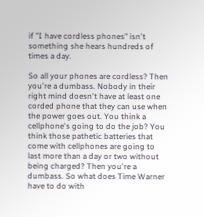if "I have cordless phones" isn't something she hears hundreds of times a day.

So all your phones are cordless? Then you're a dumbass. Nobody in their right mind doesn't have at least one corded phone that they can use when the power goes out. You think a cellphone's going to do the job? You think those pathetic batteries that come with cellphones are going to last more than a day or two without being charged? Then you're a dumbass. So what does Time Warner have to do with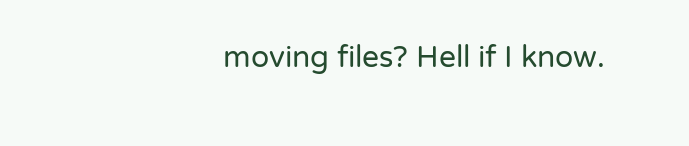moving files? Hell if I know.